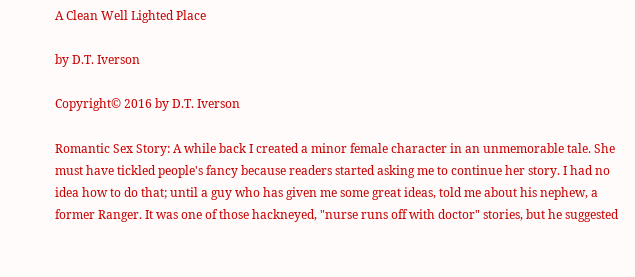A Clean Well Lighted Place

by D.T. Iverson

Copyright© 2016 by D.T. Iverson

Romantic Sex Story: A while back I created a minor female character in an unmemorable tale. She must have tickled people's fancy because readers started asking me to continue her story. I had no idea how to do that; until a guy who has given me some great ideas, told me about his nephew, a former Ranger. It was one of those hackneyed, "nurse runs off with doctor" stories, but he suggested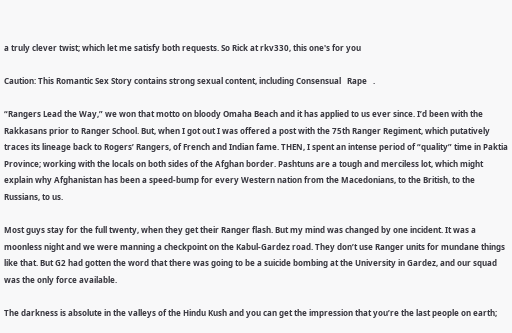a truly clever twist; which let me satisfy both requests. So Rick at rkv330, this one's for you

Caution: This Romantic Sex Story contains strong sexual content, including Consensual   Rape   .

“Rangers Lead the Way,” we won that motto on bloody Omaha Beach and it has applied to us ever since. I’d been with the Rakkasans prior to Ranger School. But, when I got out I was offered a post with the 75th Ranger Regiment, which putatively traces its lineage back to Rogers’ Rangers, of French and Indian fame. THEN, I spent an intense period of “quality” time in Paktia Province; working with the locals on both sides of the Afghan border. Pashtuns are a tough and merciless lot, which might explain why Afghanistan has been a speed-bump for every Western nation from the Macedonians, to the British, to the Russians, to us.

Most guys stay for the full twenty, when they get their Ranger flash. But my mind was changed by one incident. It was a moonless night and we were manning a checkpoint on the Kabul-Gardez road. They don’t use Ranger units for mundane things like that. But G2 had gotten the word that there was going to be a suicide bombing at the University in Gardez, and our squad was the only force available.

The darkness is absolute in the valleys of the Hindu Kush and you can get the impression that you’re the last people on earth;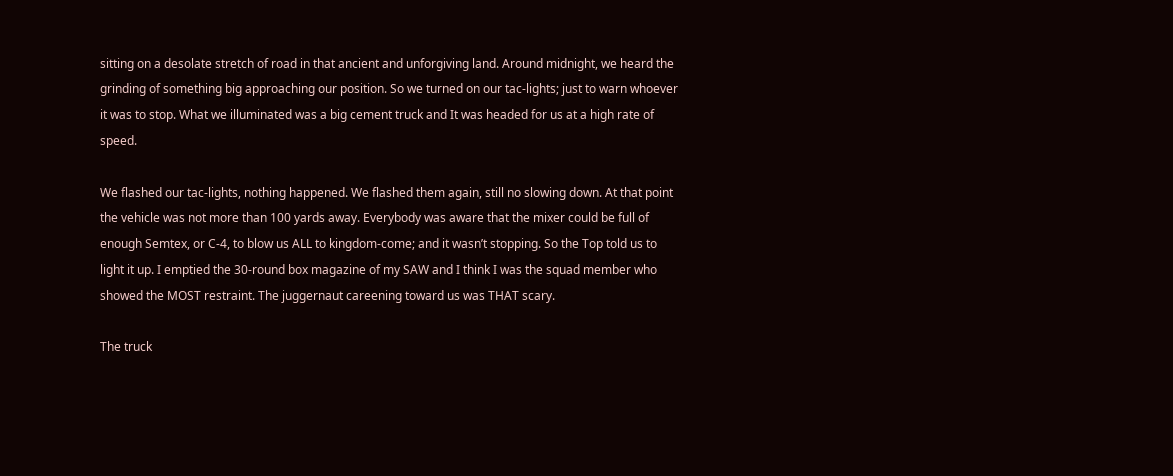sitting on a desolate stretch of road in that ancient and unforgiving land. Around midnight, we heard the grinding of something big approaching our position. So we turned on our tac-lights; just to warn whoever it was to stop. What we illuminated was a big cement truck and It was headed for us at a high rate of speed.

We flashed our tac-lights, nothing happened. We flashed them again, still no slowing down. At that point the vehicle was not more than 100 yards away. Everybody was aware that the mixer could be full of enough Semtex, or C-4, to blow us ALL to kingdom-come; and it wasn’t stopping. So the Top told us to light it up. I emptied the 30-round box magazine of my SAW and I think I was the squad member who showed the MOST restraint. The juggernaut careening toward us was THAT scary.

The truck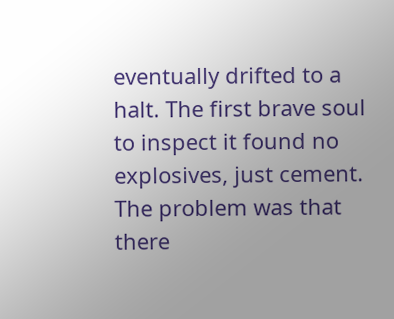eventually drifted to a halt. The first brave soul to inspect it found no explosives, just cement. The problem was that there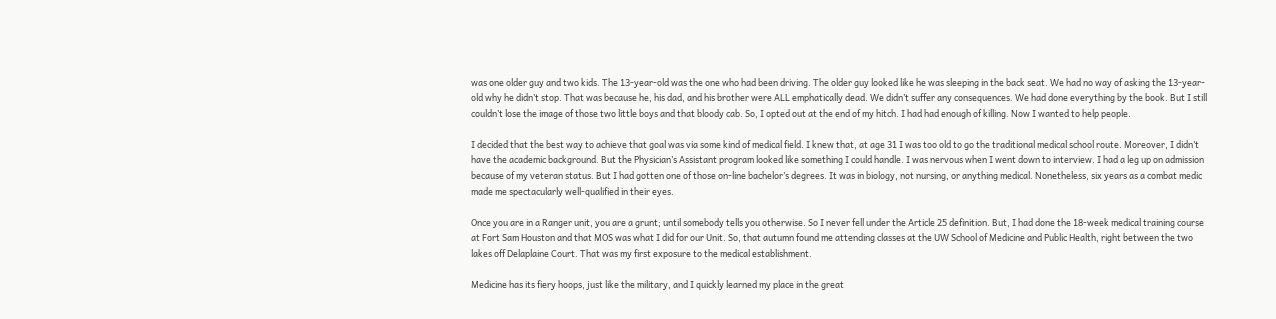was one older guy and two kids. The 13-year-old was the one who had been driving. The older guy looked like he was sleeping in the back seat. We had no way of asking the 13-year-old why he didn’t stop. That was because he, his dad, and his brother were ALL emphatically dead. We didn’t suffer any consequences. We had done everything by the book. But I still couldn’t lose the image of those two little boys and that bloody cab. So, I opted out at the end of my hitch. I had had enough of killing. Now I wanted to help people.

I decided that the best way to achieve that goal was via some kind of medical field. I knew that, at age 31 I was too old to go the traditional medical school route. Moreover, I didn’t have the academic background. But the Physician’s Assistant program looked like something I could handle. I was nervous when I went down to interview. I had a leg up on admission because of my veteran status. But I had gotten one of those on-line bachelor’s degrees. It was in biology, not nursing, or anything medical. Nonetheless, six years as a combat medic made me spectacularly well-qualified in their eyes.

Once you are in a Ranger unit, you are a grunt; until somebody tells you otherwise. So I never fell under the Article 25 definition. But, I had done the 18-week medical training course at Fort Sam Houston and that MOS was what I did for our Unit. So, that autumn found me attending classes at the UW School of Medicine and Public Health, right between the two lakes off Delaplaine Court. That was my first exposure to the medical establishment.

Medicine has its fiery hoops, just like the military, and I quickly learned my place in the great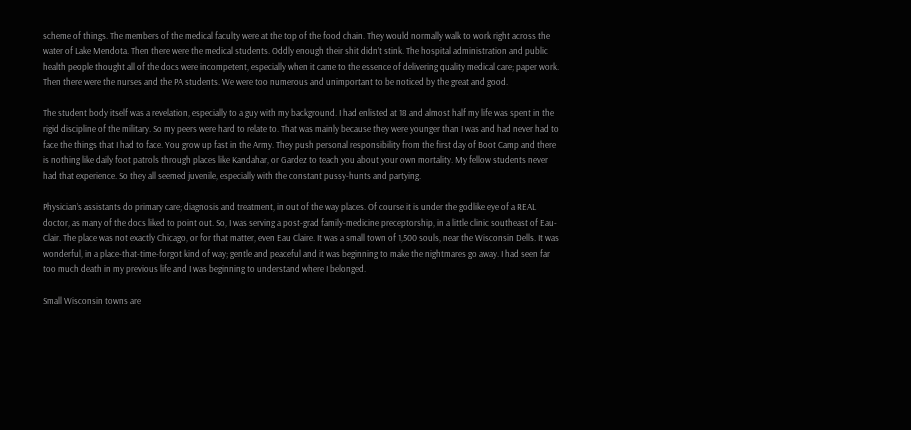scheme of things. The members of the medical faculty were at the top of the food chain. They would normally walk to work right across the water of Lake Mendota. Then there were the medical students. Oddly enough their shit didn’t stink. The hospital administration and public health people thought all of the docs were incompetent, especially when it came to the essence of delivering quality medical care; paper work. Then there were the nurses and the PA students. We were too numerous and unimportant to be noticed by the great and good.

The student body itself was a revelation, especially to a guy with my background. I had enlisted at 18 and almost half my life was spent in the rigid discipline of the military. So my peers were hard to relate to. That was mainly because they were younger than I was and had never had to face the things that I had to face. You grow up fast in the Army. They push personal responsibility from the first day of Boot Camp and there is nothing like daily foot patrols through places like Kandahar, or Gardez to teach you about your own mortality. My fellow students never had that experience. So they all seemed juvenile, especially with the constant pussy-hunts and partying.

Physician’s assistants do primary care; diagnosis and treatment, in out of the way places. Of course it is under the godlike eye of a REAL doctor, as many of the docs liked to point out. So, I was serving a post-grad family-medicine preceptorship, in a little clinic southeast of Eau-Clair. The place was not exactly Chicago, or for that matter, even Eau Claire. It was a small town of 1,500 souls, near the Wisconsin Dells. It was wonderful, in a place-that-time-forgot kind of way; gentle and peaceful and it was beginning to make the nightmares go away. I had seen far too much death in my previous life and I was beginning to understand where I belonged.

Small Wisconsin towns are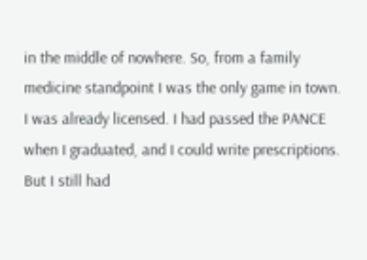in the middle of nowhere. So, from a family medicine standpoint I was the only game in town. I was already licensed. I had passed the PANCE when I graduated, and I could write prescriptions. But I still had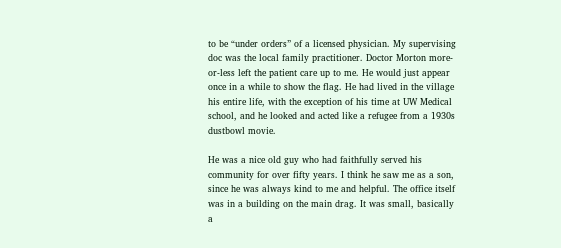to be “under orders” of a licensed physician. My supervising doc was the local family practitioner. Doctor Morton more-or-less left the patient care up to me. He would just appear once in a while to show the flag. He had lived in the village his entire life, with the exception of his time at UW Medical school, and he looked and acted like a refugee from a 1930s dustbowl movie.

He was a nice old guy who had faithfully served his community for over fifty years. I think he saw me as a son, since he was always kind to me and helpful. The office itself was in a building on the main drag. It was small, basically a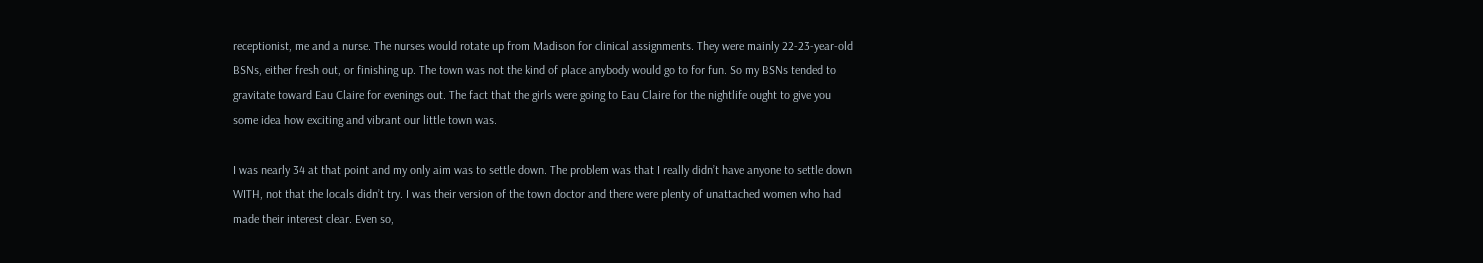receptionist, me and a nurse. The nurses would rotate up from Madison for clinical assignments. They were mainly 22-23-year-old BSNs, either fresh out, or finishing up. The town was not the kind of place anybody would go to for fun. So my BSNs tended to gravitate toward Eau Claire for evenings out. The fact that the girls were going to Eau Claire for the nightlife ought to give you some idea how exciting and vibrant our little town was.

I was nearly 34 at that point and my only aim was to settle down. The problem was that I really didn’t have anyone to settle down WITH, not that the locals didn’t try. I was their version of the town doctor and there were plenty of unattached women who had made their interest clear. Even so,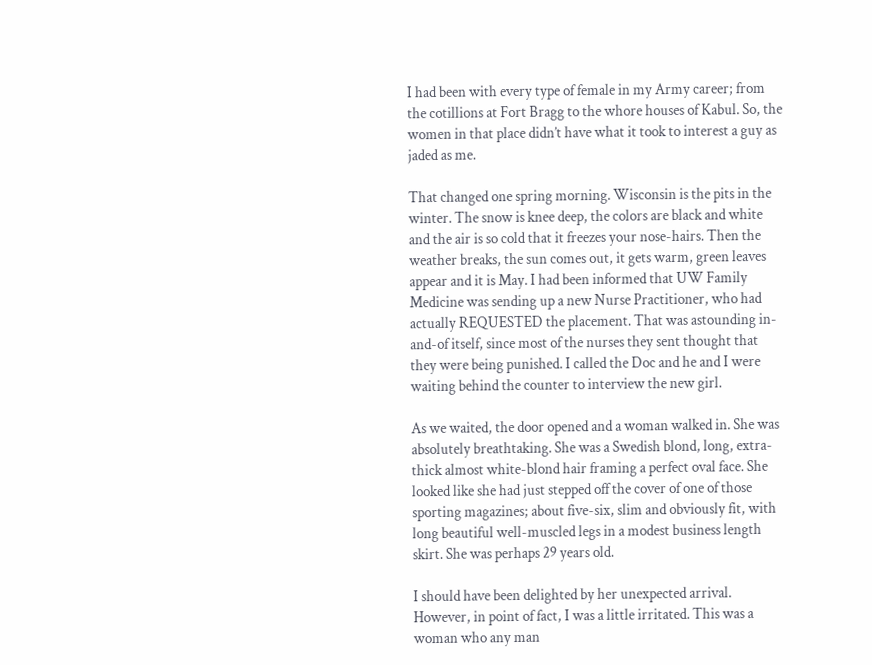I had been with every type of female in my Army career; from the cotillions at Fort Bragg to the whore houses of Kabul. So, the women in that place didn’t have what it took to interest a guy as jaded as me.

That changed one spring morning. Wisconsin is the pits in the winter. The snow is knee deep, the colors are black and white and the air is so cold that it freezes your nose-hairs. Then the weather breaks, the sun comes out, it gets warm, green leaves appear and it is May. I had been informed that UW Family Medicine was sending up a new Nurse Practitioner, who had actually REQUESTED the placement. That was astounding in-and-of itself, since most of the nurses they sent thought that they were being punished. I called the Doc and he and I were waiting behind the counter to interview the new girl.

As we waited, the door opened and a woman walked in. She was absolutely breathtaking. She was a Swedish blond, long, extra-thick almost white-blond hair framing a perfect oval face. She looked like she had just stepped off the cover of one of those sporting magazines; about five-six, slim and obviously fit, with long beautiful well-muscled legs in a modest business length skirt. She was perhaps 29 years old.

I should have been delighted by her unexpected arrival. However, in point of fact, I was a little irritated. This was a woman who any man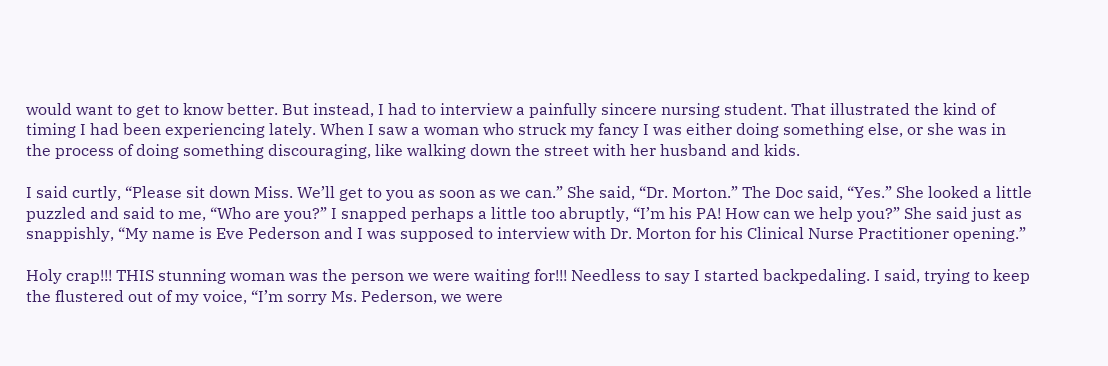would want to get to know better. But instead, I had to interview a painfully sincere nursing student. That illustrated the kind of timing I had been experiencing lately. When I saw a woman who struck my fancy I was either doing something else, or she was in the process of doing something discouraging, like walking down the street with her husband and kids.

I said curtly, “Please sit down Miss. We’ll get to you as soon as we can.” She said, “Dr. Morton.” The Doc said, “Yes.” She looked a little puzzled and said to me, “Who are you?” I snapped perhaps a little too abruptly, “I’m his PA! How can we help you?” She said just as snappishly, “My name is Eve Pederson and I was supposed to interview with Dr. Morton for his Clinical Nurse Practitioner opening.”

Holy crap!!! THIS stunning woman was the person we were waiting for!!! Needless to say I started backpedaling. I said, trying to keep the flustered out of my voice, “I’m sorry Ms. Pederson, we were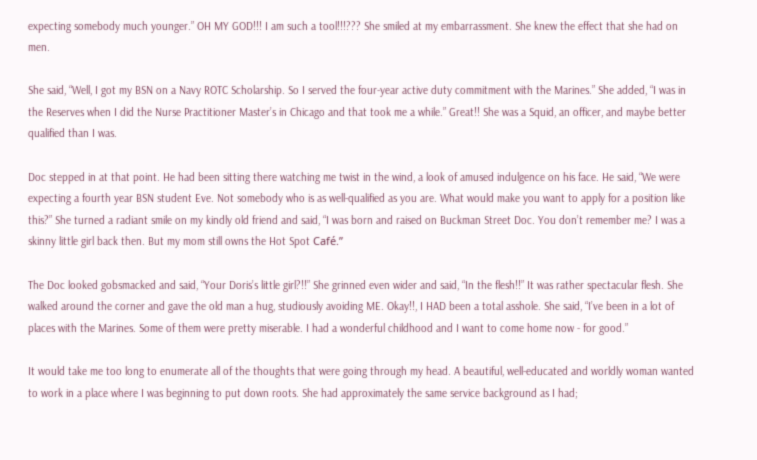expecting somebody much younger.” OH MY GOD!!! I am such a tool!!!??? She smiled at my embarrassment. She knew the effect that she had on men.

She said, “Well, I got my BSN on a Navy ROTC Scholarship. So I served the four-year active duty commitment with the Marines.” She added, “I was in the Reserves when I did the Nurse Practitioner Master’s in Chicago and that took me a while.” Great!! She was a Squid, an officer, and maybe better qualified than I was.

Doc stepped in at that point. He had been sitting there watching me twist in the wind, a look of amused indulgence on his face. He said, “We were expecting a fourth year BSN student Eve. Not somebody who is as well-qualified as you are. What would make you want to apply for a position like this?” She turned a radiant smile on my kindly old friend and said, “I was born and raised on Buckman Street Doc. You don’t remember me? I was a skinny little girl back then. But my mom still owns the Hot Spot Café.”

The Doc looked gobsmacked and said, “Your Doris’s little girl?!!” She grinned even wider and said, “In the flesh!!” It was rather spectacular flesh. She walked around the corner and gave the old man a hug, studiously avoiding ME. Okay!!, I HAD been a total asshole. She said, “I’ve been in a lot of places with the Marines. Some of them were pretty miserable. I had a wonderful childhood and I want to come home now - for good.”

It would take me too long to enumerate all of the thoughts that were going through my head. A beautiful, well-educated and worldly woman wanted to work in a place where I was beginning to put down roots. She had approximately the same service background as I had;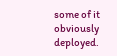some of it obviously deployed.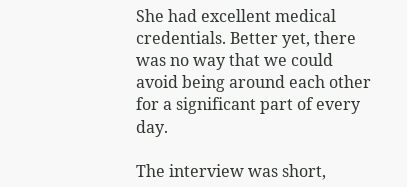She had excellent medical credentials. Better yet, there was no way that we could avoid being around each other for a significant part of every day.

The interview was short,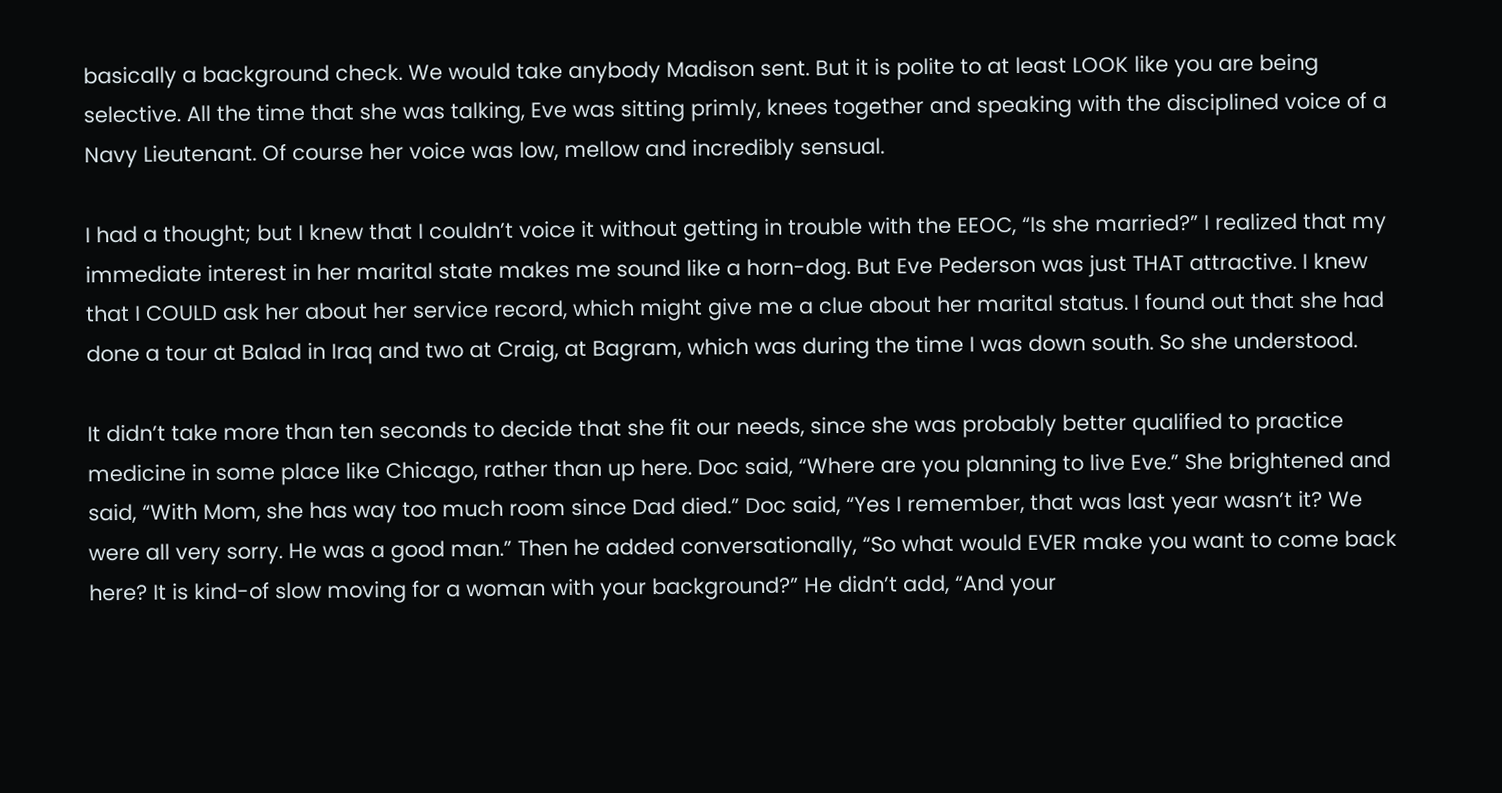basically a background check. We would take anybody Madison sent. But it is polite to at least LOOK like you are being selective. All the time that she was talking, Eve was sitting primly, knees together and speaking with the disciplined voice of a Navy Lieutenant. Of course her voice was low, mellow and incredibly sensual.

I had a thought; but I knew that I couldn’t voice it without getting in trouble with the EEOC, “Is she married?” I realized that my immediate interest in her marital state makes me sound like a horn-dog. But Eve Pederson was just THAT attractive. I knew that I COULD ask her about her service record, which might give me a clue about her marital status. I found out that she had done a tour at Balad in Iraq and two at Craig, at Bagram, which was during the time I was down south. So she understood.

It didn’t take more than ten seconds to decide that she fit our needs, since she was probably better qualified to practice medicine in some place like Chicago, rather than up here. Doc said, “Where are you planning to live Eve.” She brightened and said, “With Mom, she has way too much room since Dad died.” Doc said, “Yes I remember, that was last year wasn’t it? We were all very sorry. He was a good man.” Then he added conversationally, “So what would EVER make you want to come back here? It is kind-of slow moving for a woman with your background?” He didn’t add, “And your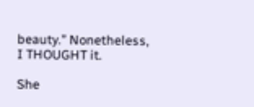beauty.” Nonetheless, I THOUGHT it.

She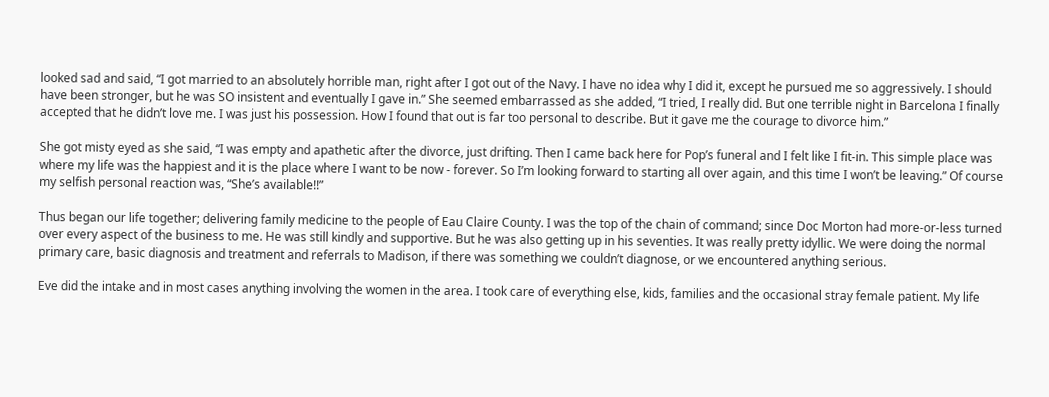looked sad and said, “I got married to an absolutely horrible man, right after I got out of the Navy. I have no idea why I did it, except he pursued me so aggressively. I should have been stronger, but he was SO insistent and eventually I gave in.” She seemed embarrassed as she added, “I tried, I really did. But one terrible night in Barcelona I finally accepted that he didn’t love me. I was just his possession. How I found that out is far too personal to describe. But it gave me the courage to divorce him.”

She got misty eyed as she said, “I was empty and apathetic after the divorce, just drifting. Then I came back here for Pop’s funeral and I felt like I fit-in. This simple place was where my life was the happiest and it is the place where I want to be now - forever. So I’m looking forward to starting all over again, and this time I won’t be leaving.” Of course my selfish personal reaction was, “She’s available!!”

Thus began our life together; delivering family medicine to the people of Eau Claire County. I was the top of the chain of command; since Doc Morton had more-or-less turned over every aspect of the business to me. He was still kindly and supportive. But he was also getting up in his seventies. It was really pretty idyllic. We were doing the normal primary care, basic diagnosis and treatment and referrals to Madison, if there was something we couldn’t diagnose, or we encountered anything serious.

Eve did the intake and in most cases anything involving the women in the area. I took care of everything else, kids, families and the occasional stray female patient. My life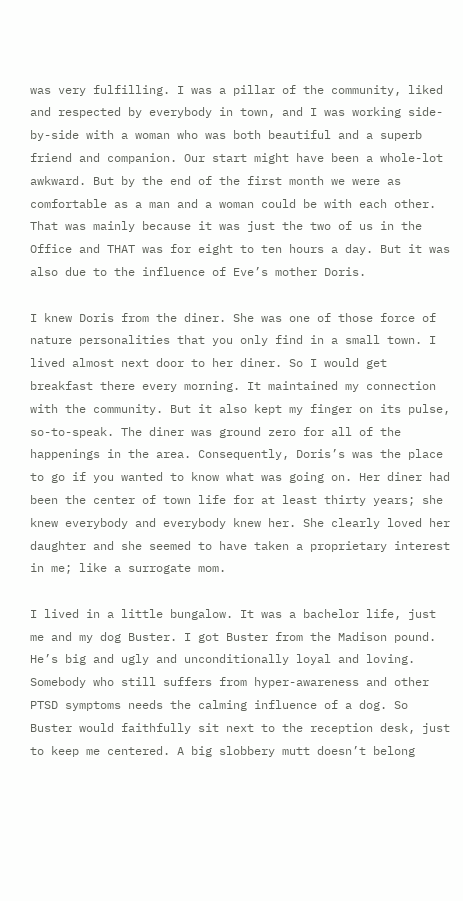was very fulfilling. I was a pillar of the community, liked and respected by everybody in town, and I was working side-by-side with a woman who was both beautiful and a superb friend and companion. Our start might have been a whole-lot awkward. But by the end of the first month we were as comfortable as a man and a woman could be with each other. That was mainly because it was just the two of us in the Office and THAT was for eight to ten hours a day. But it was also due to the influence of Eve’s mother Doris.

I knew Doris from the diner. She was one of those force of nature personalities that you only find in a small town. I lived almost next door to her diner. So I would get breakfast there every morning. It maintained my connection with the community. But it also kept my finger on its pulse, so-to-speak. The diner was ground zero for all of the happenings in the area. Consequently, Doris’s was the place to go if you wanted to know what was going on. Her diner had been the center of town life for at least thirty years; she knew everybody and everybody knew her. She clearly loved her daughter and she seemed to have taken a proprietary interest in me; like a surrogate mom.

I lived in a little bungalow. It was a bachelor life, just me and my dog Buster. I got Buster from the Madison pound. He’s big and ugly and unconditionally loyal and loving. Somebody who still suffers from hyper-awareness and other PTSD symptoms needs the calming influence of a dog. So Buster would faithfully sit next to the reception desk, just to keep me centered. A big slobbery mutt doesn’t belong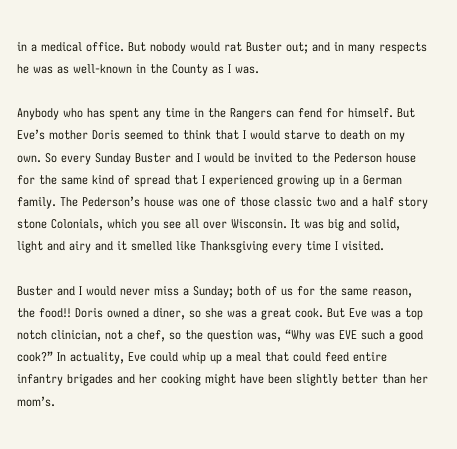in a medical office. But nobody would rat Buster out; and in many respects he was as well-known in the County as I was.

Anybody who has spent any time in the Rangers can fend for himself. But Eve’s mother Doris seemed to think that I would starve to death on my own. So every Sunday Buster and I would be invited to the Pederson house for the same kind of spread that I experienced growing up in a German family. The Pederson’s house was one of those classic two and a half story stone Colonials, which you see all over Wisconsin. It was big and solid, light and airy and it smelled like Thanksgiving every time I visited.

Buster and I would never miss a Sunday; both of us for the same reason, the food!! Doris owned a diner, so she was a great cook. But Eve was a top notch clinician, not a chef, so the question was, “Why was EVE such a good cook?” In actuality, Eve could whip up a meal that could feed entire infantry brigades and her cooking might have been slightly better than her mom’s.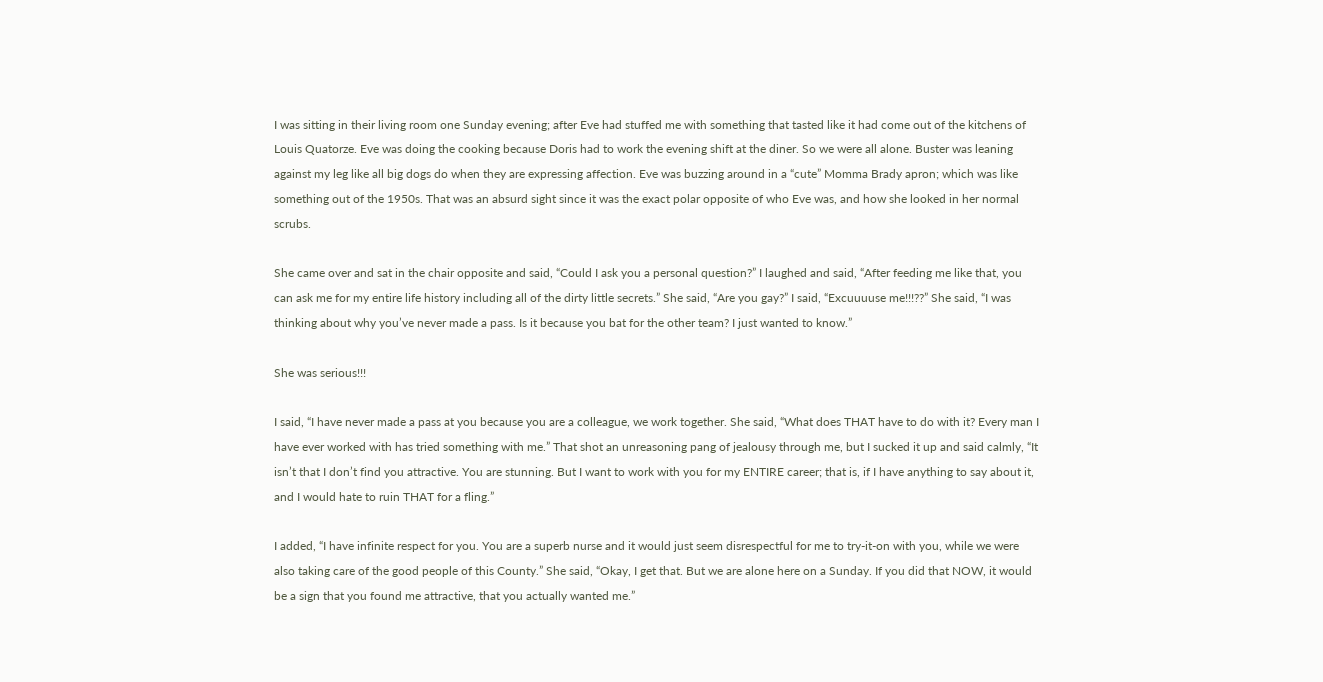I was sitting in their living room one Sunday evening; after Eve had stuffed me with something that tasted like it had come out of the kitchens of Louis Quatorze. Eve was doing the cooking because Doris had to work the evening shift at the diner. So we were all alone. Buster was leaning against my leg like all big dogs do when they are expressing affection. Eve was buzzing around in a “cute” Momma Brady apron; which was like something out of the 1950s. That was an absurd sight since it was the exact polar opposite of who Eve was, and how she looked in her normal scrubs.

She came over and sat in the chair opposite and said, “Could I ask you a personal question?” I laughed and said, “After feeding me like that, you can ask me for my entire life history including all of the dirty little secrets.” She said, “Are you gay?” I said, “Excuuuuse me!!!??” She said, “I was thinking about why you’ve never made a pass. Is it because you bat for the other team? I just wanted to know.”

She was serious!!!

I said, “I have never made a pass at you because you are a colleague, we work together. She said, “What does THAT have to do with it? Every man I have ever worked with has tried something with me.” That shot an unreasoning pang of jealousy through me, but I sucked it up and said calmly, “It isn’t that I don’t find you attractive. You are stunning. But I want to work with you for my ENTIRE career; that is, if I have anything to say about it, and I would hate to ruin THAT for a fling.”

I added, “I have infinite respect for you. You are a superb nurse and it would just seem disrespectful for me to try-it-on with you, while we were also taking care of the good people of this County.” She said, “Okay, I get that. But we are alone here on a Sunday. If you did that NOW, it would be a sign that you found me attractive, that you actually wanted me.”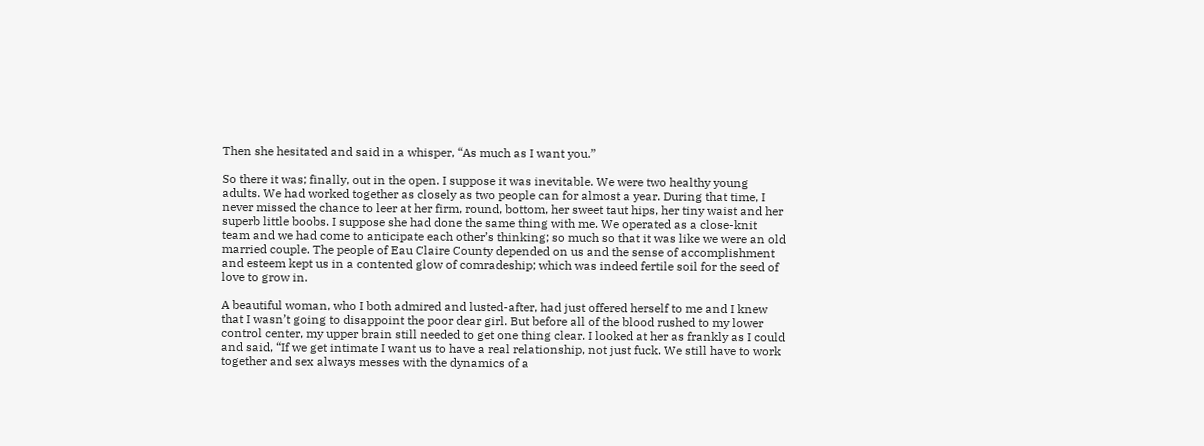Then she hesitated and said in a whisper, “As much as I want you.”

So there it was; finally, out in the open. I suppose it was inevitable. We were two healthy young adults. We had worked together as closely as two people can for almost a year. During that time, I never missed the chance to leer at her firm, round, bottom, her sweet taut hips, her tiny waist and her superb little boobs. I suppose she had done the same thing with me. We operated as a close-knit team and we had come to anticipate each other’s thinking; so much so that it was like we were an old married couple. The people of Eau Claire County depended on us and the sense of accomplishment and esteem kept us in a contented glow of comradeship; which was indeed fertile soil for the seed of love to grow in.

A beautiful woman, who I both admired and lusted-after, had just offered herself to me and I knew that I wasn’t going to disappoint the poor dear girl. But before all of the blood rushed to my lower control center, my upper brain still needed to get one thing clear. I looked at her as frankly as I could and said, “If we get intimate I want us to have a real relationship, not just fuck. We still have to work together and sex always messes with the dynamics of a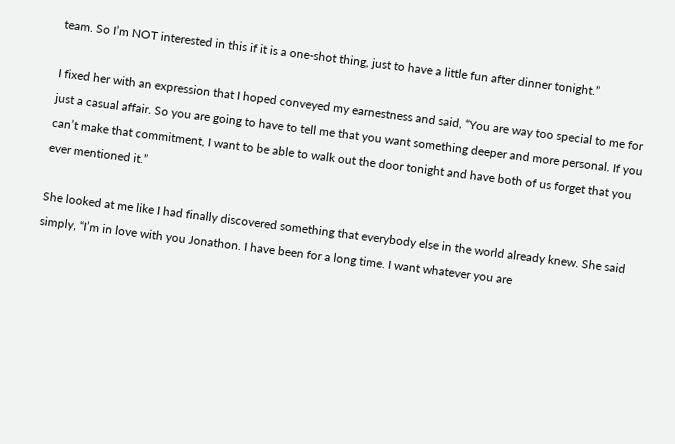team. So I’m NOT interested in this if it is a one-shot thing, just to have a little fun after dinner tonight.”

I fixed her with an expression that I hoped conveyed my earnestness and said, “You are way too special to me for just a casual affair. So you are going to have to tell me that you want something deeper and more personal. If you can’t make that commitment, I want to be able to walk out the door tonight and have both of us forget that you ever mentioned it.”

She looked at me like I had finally discovered something that everybody else in the world already knew. She said simply, “I’m in love with you Jonathon. I have been for a long time. I want whatever you are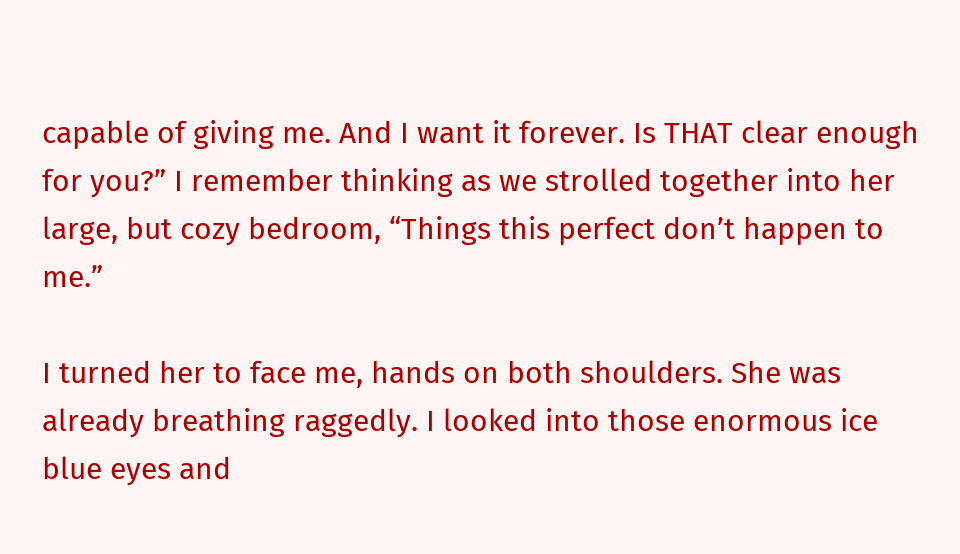capable of giving me. And I want it forever. Is THAT clear enough for you?” I remember thinking as we strolled together into her large, but cozy bedroom, “Things this perfect don’t happen to me.”

I turned her to face me, hands on both shoulders. She was already breathing raggedly. I looked into those enormous ice blue eyes and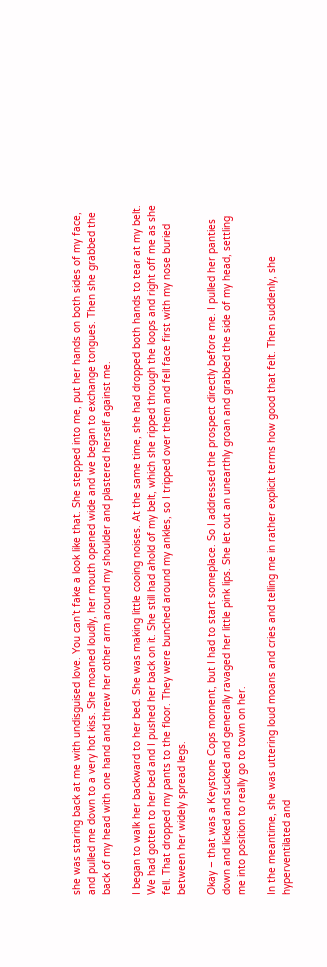she was staring back at me with undisguised love. You can’t fake a look like that. She stepped into me, put her hands on both sides of my face, and pulled me down to a very hot kiss. She moaned loudly, her mouth opened wide and we began to exchange tongues. Then she grabbed the back of my head with one hand and threw her other arm around my shoulder and plastered herself against me.

I began to walk her backward to her bed. She was making little cooing noises. At the same time, she had dropped both hands to tear at my belt. We had gotten to her bed and I pushed her back on it. She still had ahold of my belt, which she ripped through the loops and right off me as she fell. That dropped my pants to the floor. They were bunched around my ankles, so I tripped over them and fell face first with my nose buried between her widely spread legs.

Okay – that was a Keystone Cops moment, but I had to start someplace. So I addressed the prospect directly before me. I pulled her panties down and licked and sucked and generally ravaged her little pink lips. She let out an unearthly groan and grabbed the side of my head, settling me into position to really go to town on her.

In the meantime, she was uttering loud moans and cries and telling me in rather explicit terms how good that felt. Then suddenly, she hyperventilated and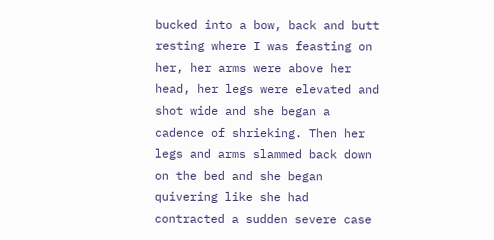bucked into a bow, back and butt resting where I was feasting on her, her arms were above her head, her legs were elevated and shot wide and she began a cadence of shrieking. Then her legs and arms slammed back down on the bed and she began quivering like she had contracted a sudden severe case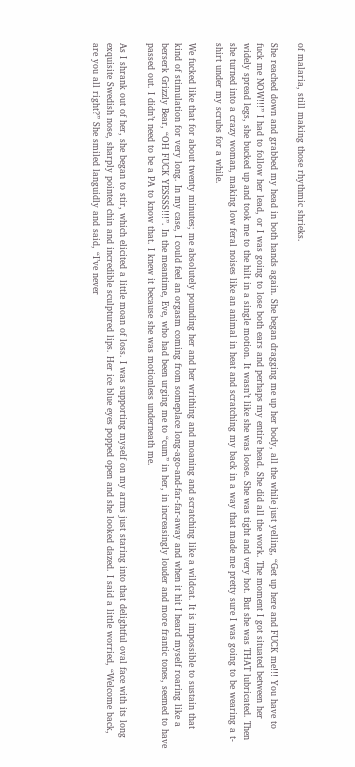of malaria, still making those rhythmic shrieks.

She reached down and grabbed my head in both hands again. She began dragging me up her body, all the while just yelling, “Get up here and FUCK me!!! You have to fuck me NOW!!!” I had to follow her lead, or I was going to lose both ears and perhaps my entire head. She did all the work. The moment I got situated between her widely spread legs, she bucked up and took me to the hilt in a single motion. It wasn’t like she was loose. She was tight and very hot. But she was THAT lubricated. Then she turned into a crazy woman, making low feral noises like an animal in heat and scratching my back in a way that made me pretty sure I was going to be wearing a t-shirt under my scrubs for a while.

We fucked like that for about twenty minutes; me absolutely pounding her and her writhing and moaning and scratching like a wildcat. It is impossible to sustain that kind of stimulation for very long. In my case, I could feel an orgasm coming from someplace long-ago-and-far-far-away and when it hit I heard myself roaring like a berserk Grizzly Bear, “OH FUCK YESSSS!!!”. In the meantime, Eve, who had been urging me to “cum” in her, in increasingly louder and more frantic tones, seemed to have passed out. I didn’t need to be a PA to know that. I knew it because she was motionless underneath me.

As I shrank out of her, she began to stir, which elicited a little moan of loss. I was supporting myself on my arms just staring into that delightful oval face with its long exquisite Swedish nose, sharply pointed chin and incredible sculptured lips. Her ice blue eyes popped open and she looked dazed. I said a little worried, “Welcome back, are you all right?” She smiled languidly and said, “I’ve never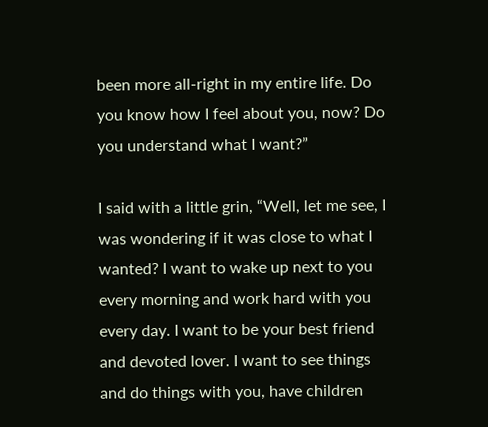been more all-right in my entire life. Do you know how I feel about you, now? Do you understand what I want?”

I said with a little grin, “Well, let me see, I was wondering if it was close to what I wanted? I want to wake up next to you every morning and work hard with you every day. I want to be your best friend and devoted lover. I want to see things and do things with you, have children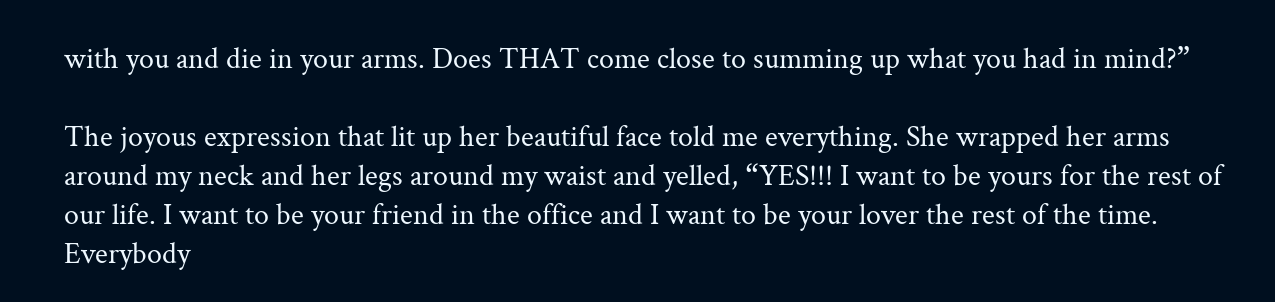with you and die in your arms. Does THAT come close to summing up what you had in mind?”

The joyous expression that lit up her beautiful face told me everything. She wrapped her arms around my neck and her legs around my waist and yelled, “YES!!! I want to be yours for the rest of our life. I want to be your friend in the office and I want to be your lover the rest of the time. Everybody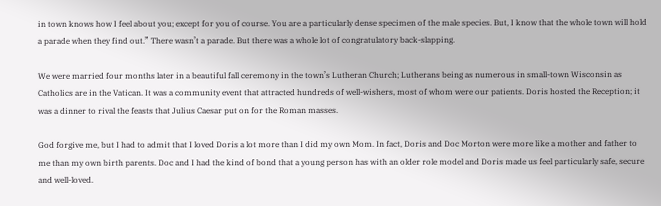in town knows how I feel about you; except for you of course. You are a particularly dense specimen of the male species. But, I know that the whole town will hold a parade when they find out.” There wasn’t a parade. But there was a whole lot of congratulatory back-slapping.

We were married four months later in a beautiful fall ceremony in the town’s Lutheran Church; Lutherans being as numerous in small-town Wisconsin as Catholics are in the Vatican. It was a community event that attracted hundreds of well-wishers, most of whom were our patients. Doris hosted the Reception; it was a dinner to rival the feasts that Julius Caesar put on for the Roman masses.

God forgive me, but I had to admit that I loved Doris a lot more than I did my own Mom. In fact, Doris and Doc Morton were more like a mother and father to me than my own birth parents. Doc and I had the kind of bond that a young person has with an older role model and Doris made us feel particularly safe, secure and well-loved.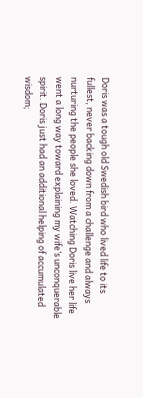Doris was a tough old Swedish bird who lived life to its fullest, never backing down from a challenge and always nurturing the people she loved. Watching Doris live her life went a long way toward explaining my wife’s unconquerable spirit. Doris just had an additional helping of accumulated wisdom;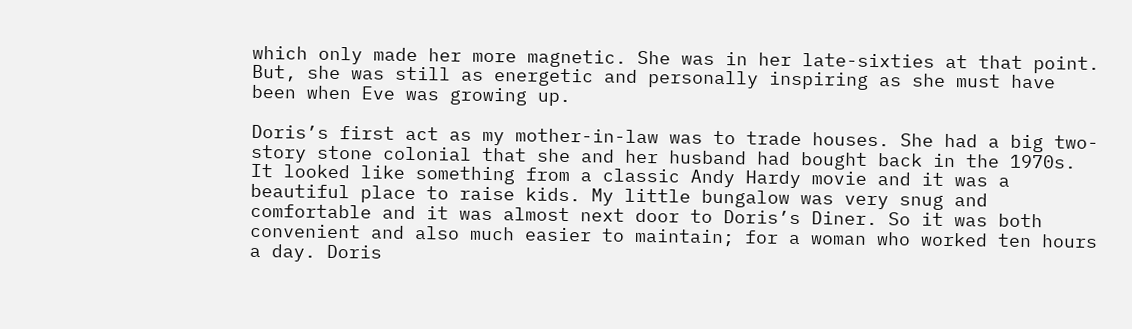which only made her more magnetic. She was in her late-sixties at that point. But, she was still as energetic and personally inspiring as she must have been when Eve was growing up.

Doris’s first act as my mother-in-law was to trade houses. She had a big two-story stone colonial that she and her husband had bought back in the 1970s. It looked like something from a classic Andy Hardy movie and it was a beautiful place to raise kids. My little bungalow was very snug and comfortable and it was almost next door to Doris’s Diner. So it was both convenient and also much easier to maintain; for a woman who worked ten hours a day. Doris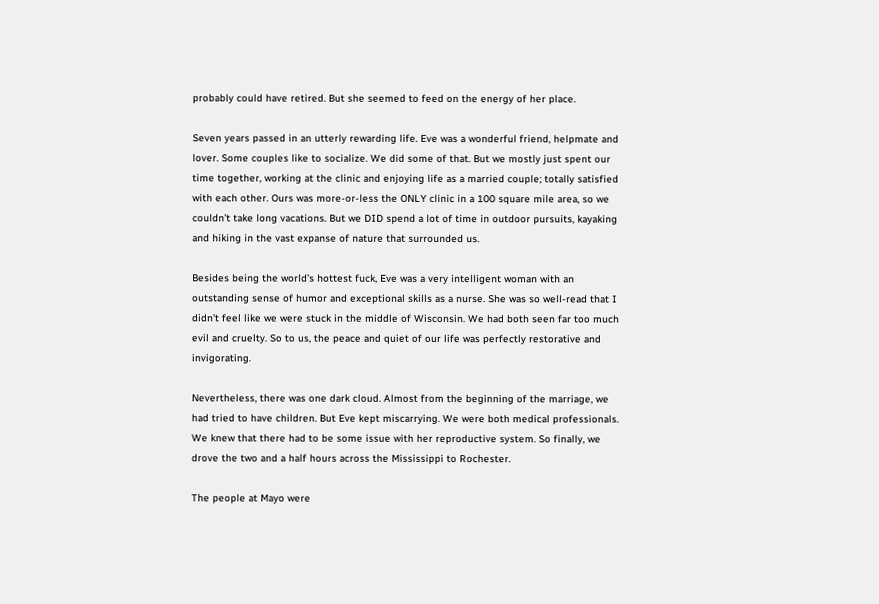probably could have retired. But she seemed to feed on the energy of her place.

Seven years passed in an utterly rewarding life. Eve was a wonderful friend, helpmate and lover. Some couples like to socialize. We did some of that. But we mostly just spent our time together, working at the clinic and enjoying life as a married couple; totally satisfied with each other. Ours was more-or-less the ONLY clinic in a 100 square mile area, so we couldn’t take long vacations. But we DID spend a lot of time in outdoor pursuits, kayaking and hiking in the vast expanse of nature that surrounded us.

Besides being the world’s hottest fuck, Eve was a very intelligent woman with an outstanding sense of humor and exceptional skills as a nurse. She was so well-read that I didn’t feel like we were stuck in the middle of Wisconsin. We had both seen far too much evil and cruelty. So to us, the peace and quiet of our life was perfectly restorative and invigorating.

Nevertheless, there was one dark cloud. Almost from the beginning of the marriage, we had tried to have children. But Eve kept miscarrying. We were both medical professionals. We knew that there had to be some issue with her reproductive system. So finally, we drove the two and a half hours across the Mississippi to Rochester.

The people at Mayo were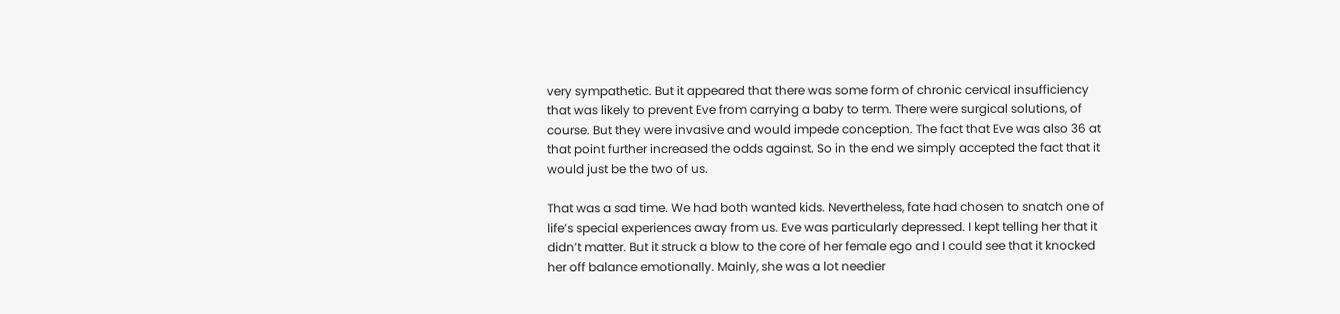very sympathetic. But it appeared that there was some form of chronic cervical insufficiency that was likely to prevent Eve from carrying a baby to term. There were surgical solutions, of course. But they were invasive and would impede conception. The fact that Eve was also 36 at that point further increased the odds against. So in the end we simply accepted the fact that it would just be the two of us.

That was a sad time. We had both wanted kids. Nevertheless, fate had chosen to snatch one of life’s special experiences away from us. Eve was particularly depressed. I kept telling her that it didn’t matter. But it struck a blow to the core of her female ego and I could see that it knocked her off balance emotionally. Mainly, she was a lot needier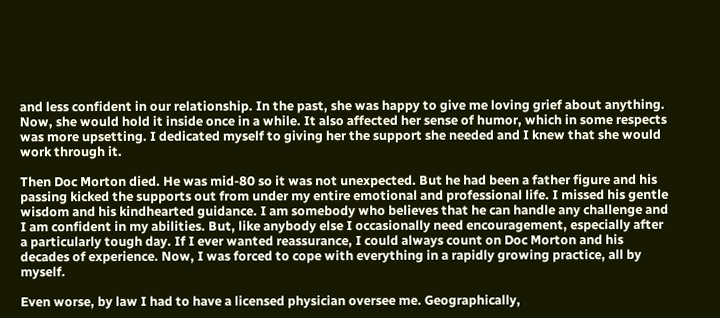and less confident in our relationship. In the past, she was happy to give me loving grief about anything. Now, she would hold it inside once in a while. It also affected her sense of humor, which in some respects was more upsetting. I dedicated myself to giving her the support she needed and I knew that she would work through it.

Then Doc Morton died. He was mid-80 so it was not unexpected. But he had been a father figure and his passing kicked the supports out from under my entire emotional and professional life. I missed his gentle wisdom and his kindhearted guidance. I am somebody who believes that he can handle any challenge and I am confident in my abilities. But, like anybody else I occasionally need encouragement, especially after a particularly tough day. If I ever wanted reassurance, I could always count on Doc Morton and his decades of experience. Now, I was forced to cope with everything in a rapidly growing practice, all by myself.

Even worse, by law I had to have a licensed physician oversee me. Geographically,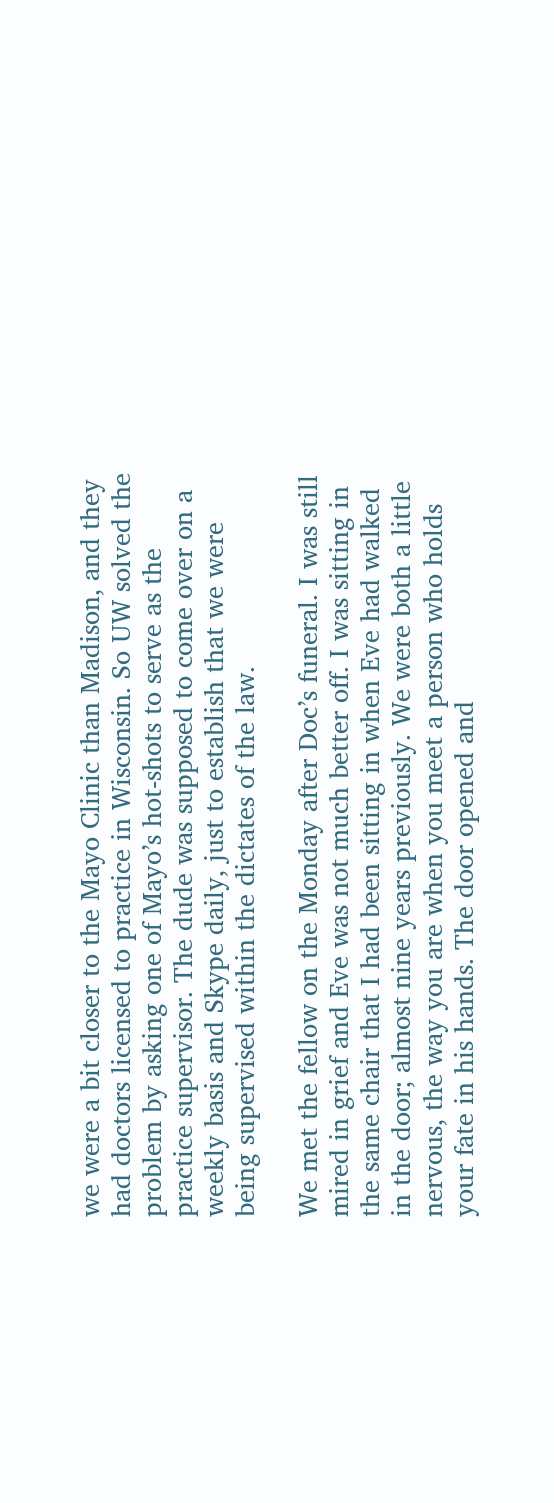we were a bit closer to the Mayo Clinic than Madison, and they had doctors licensed to practice in Wisconsin. So UW solved the problem by asking one of Mayo’s hot-shots to serve as the practice supervisor. The dude was supposed to come over on a weekly basis and Skype daily, just to establish that we were being supervised within the dictates of the law.

We met the fellow on the Monday after Doc’s funeral. I was still mired in grief and Eve was not much better off. I was sitting in the same chair that I had been sitting in when Eve had walked in the door; almost nine years previously. We were both a little nervous, the way you are when you meet a person who holds your fate in his hands. The door opened and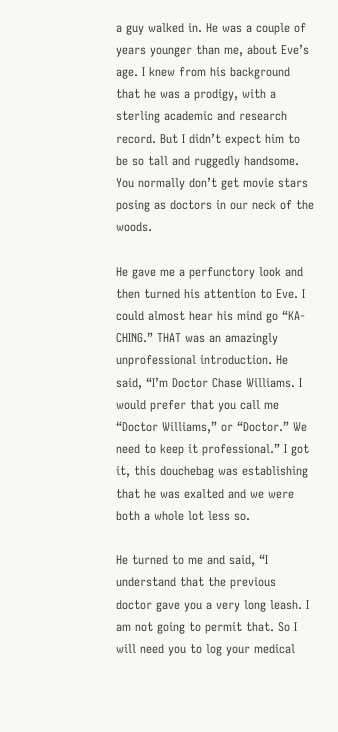a guy walked in. He was a couple of years younger than me, about Eve’s age. I knew from his background that he was a prodigy, with a sterling academic and research record. But I didn’t expect him to be so tall and ruggedly handsome. You normally don’t get movie stars posing as doctors in our neck of the woods.

He gave me a perfunctory look and then turned his attention to Eve. I could almost hear his mind go “KA-CHING.” THAT was an amazingly unprofessional introduction. He said, “I’m Doctor Chase Williams. I would prefer that you call me “Doctor Williams,” or “Doctor.” We need to keep it professional.” I got it, this douchebag was establishing that he was exalted and we were both a whole lot less so.

He turned to me and said, “I understand that the previous doctor gave you a very long leash. I am not going to permit that. So I will need you to log your medical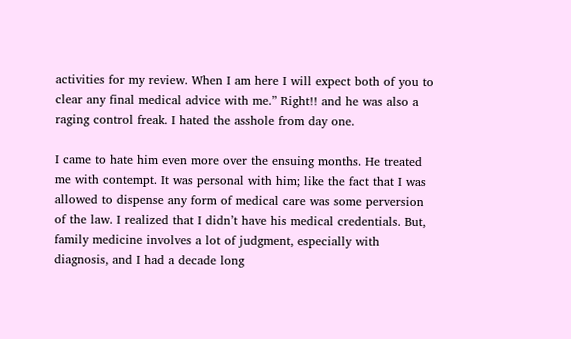activities for my review. When I am here I will expect both of you to clear any final medical advice with me.” Right!! and he was also a raging control freak. I hated the asshole from day one.

I came to hate him even more over the ensuing months. He treated me with contempt. It was personal with him; like the fact that I was allowed to dispense any form of medical care was some perversion of the law. I realized that I didn’t have his medical credentials. But, family medicine involves a lot of judgment, especially with diagnosis, and I had a decade long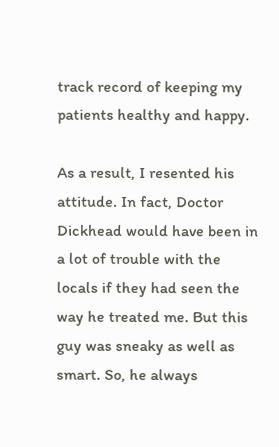track record of keeping my patients healthy and happy.

As a result, I resented his attitude. In fact, Doctor Dickhead would have been in a lot of trouble with the locals if they had seen the way he treated me. But this guy was sneaky as well as smart. So, he always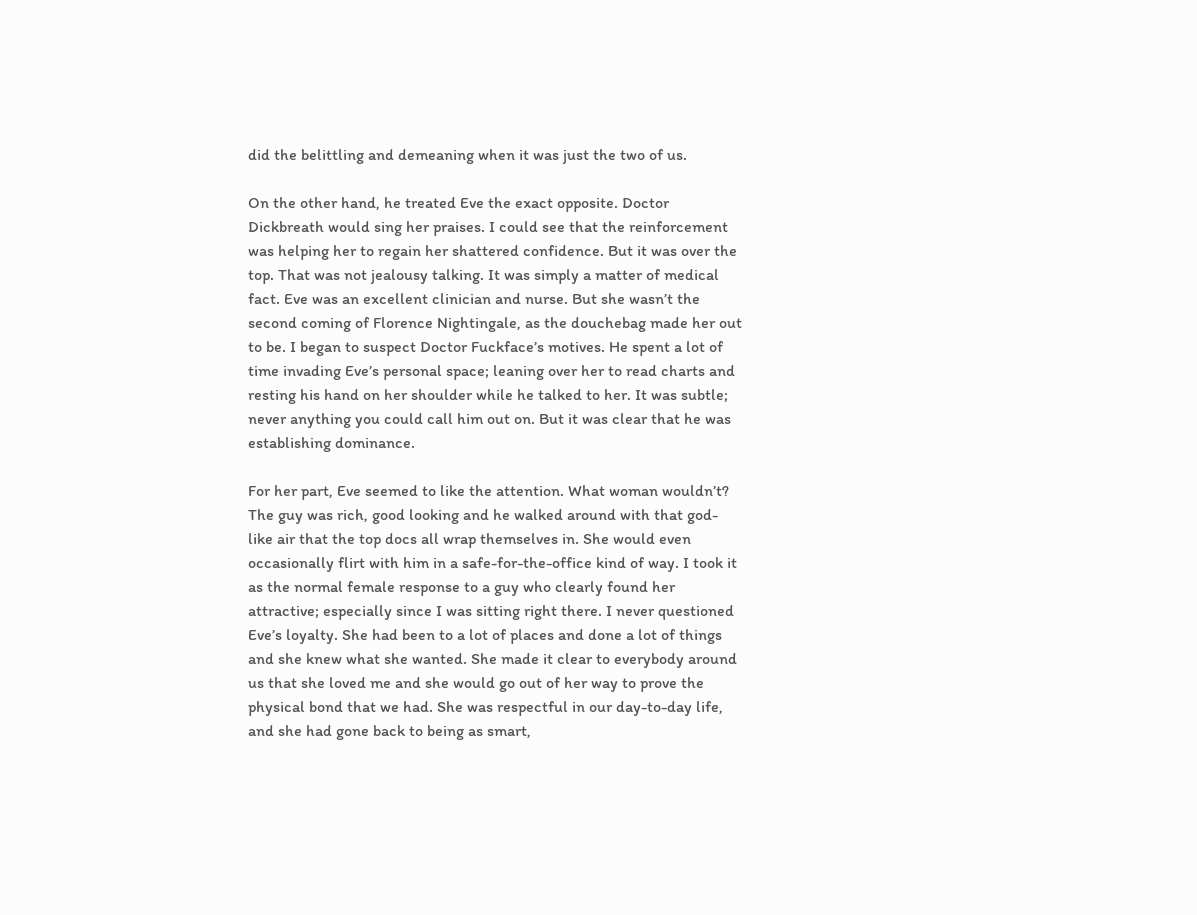did the belittling and demeaning when it was just the two of us.

On the other hand, he treated Eve the exact opposite. Doctor Dickbreath would sing her praises. I could see that the reinforcement was helping her to regain her shattered confidence. But it was over the top. That was not jealousy talking. It was simply a matter of medical fact. Eve was an excellent clinician and nurse. But she wasn’t the second coming of Florence Nightingale, as the douchebag made her out to be. I began to suspect Doctor Fuckface’s motives. He spent a lot of time invading Eve’s personal space; leaning over her to read charts and resting his hand on her shoulder while he talked to her. It was subtle; never anything you could call him out on. But it was clear that he was establishing dominance.

For her part, Eve seemed to like the attention. What woman wouldn’t? The guy was rich, good looking and he walked around with that god-like air that the top docs all wrap themselves in. She would even occasionally flirt with him in a safe-for-the-office kind of way. I took it as the normal female response to a guy who clearly found her attractive; especially since I was sitting right there. I never questioned Eve’s loyalty. She had been to a lot of places and done a lot of things and she knew what she wanted. She made it clear to everybody around us that she loved me and she would go out of her way to prove the physical bond that we had. She was respectful in our day-to-day life, and she had gone back to being as smart,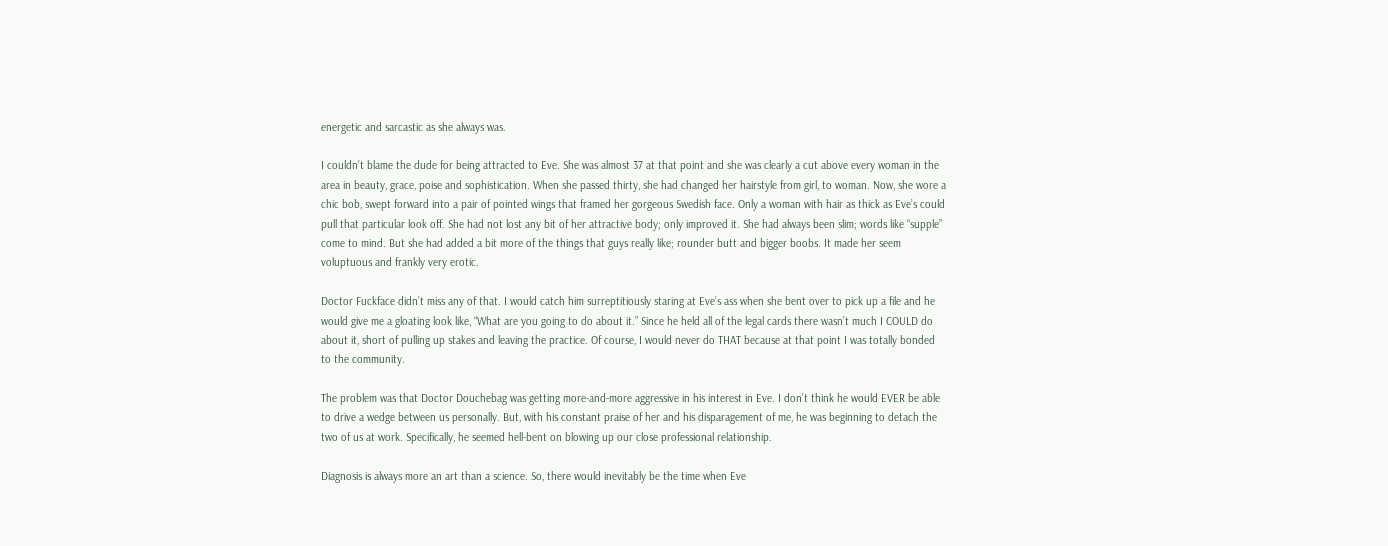energetic and sarcastic as she always was.

I couldn’t blame the dude for being attracted to Eve. She was almost 37 at that point and she was clearly a cut above every woman in the area in beauty, grace, poise and sophistication. When she passed thirty, she had changed her hairstyle from girl, to woman. Now, she wore a chic bob, swept forward into a pair of pointed wings that framed her gorgeous Swedish face. Only a woman with hair as thick as Eve’s could pull that particular look off. She had not lost any bit of her attractive body; only improved it. She had always been slim; words like “supple” come to mind. But she had added a bit more of the things that guys really like; rounder butt and bigger boobs. It made her seem voluptuous and frankly very erotic.

Doctor Fuckface didn’t miss any of that. I would catch him surreptitiously staring at Eve’s ass when she bent over to pick up a file and he would give me a gloating look like, “What are you going to do about it.” Since he held all of the legal cards there wasn’t much I COULD do about it, short of pulling up stakes and leaving the practice. Of course, I would never do THAT because at that point I was totally bonded to the community.

The problem was that Doctor Douchebag was getting more-and-more aggressive in his interest in Eve. I don’t think he would EVER be able to drive a wedge between us personally. But, with his constant praise of her and his disparagement of me, he was beginning to detach the two of us at work. Specifically, he seemed hell-bent on blowing up our close professional relationship.

Diagnosis is always more an art than a science. So, there would inevitably be the time when Eve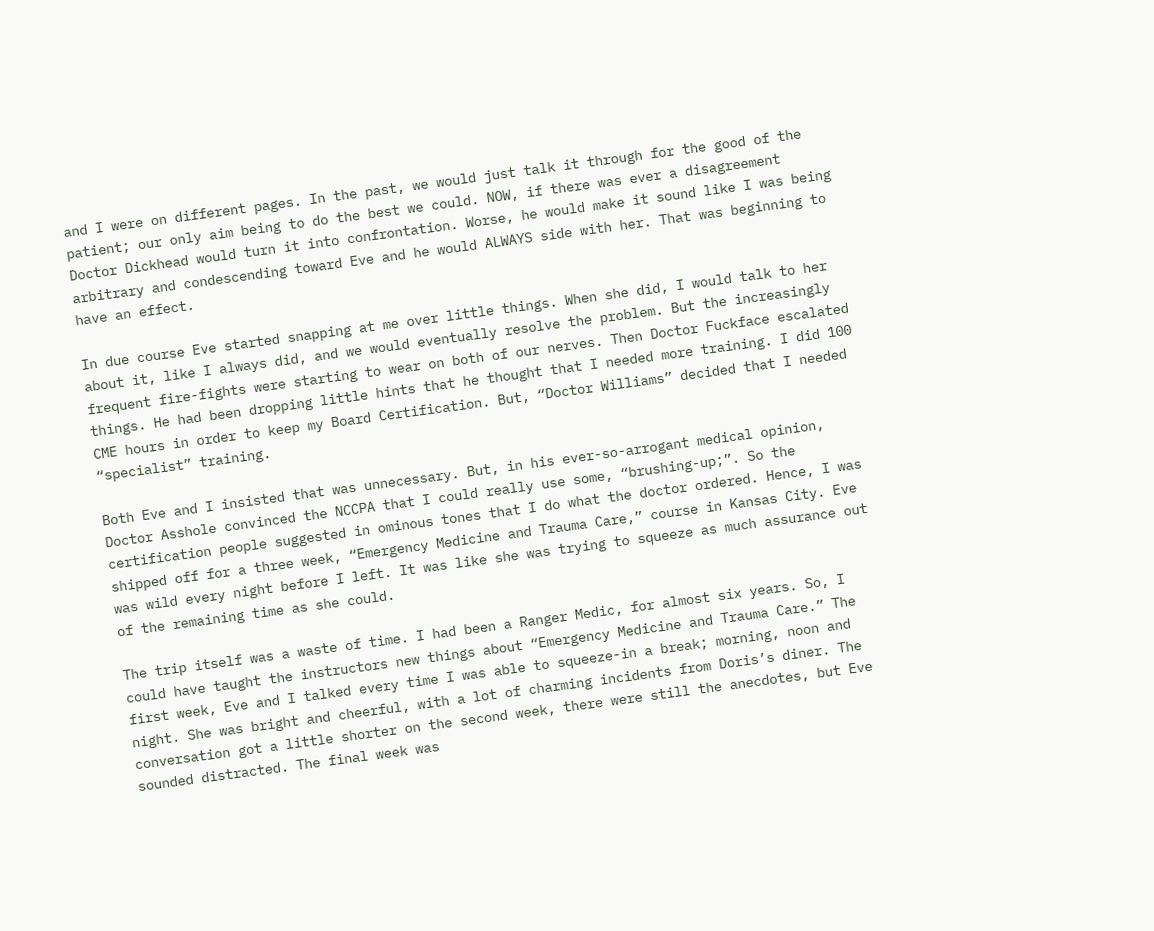and I were on different pages. In the past, we would just talk it through for the good of the patient; our only aim being to do the best we could. NOW, if there was ever a disagreement Doctor Dickhead would turn it into confrontation. Worse, he would make it sound like I was being arbitrary and condescending toward Eve and he would ALWAYS side with her. That was beginning to have an effect.

In due course Eve started snapping at me over little things. When she did, I would talk to her about it, like I always did, and we would eventually resolve the problem. But the increasingly frequent fire-fights were starting to wear on both of our nerves. Then Doctor Fuckface escalated things. He had been dropping little hints that he thought that I needed more training. I did 100 CME hours in order to keep my Board Certification. But, “Doctor Williams” decided that I needed “specialist” training.

Both Eve and I insisted that was unnecessary. But, in his ever-so-arrogant medical opinion, Doctor Asshole convinced the NCCPA that I could really use some, “brushing-up;”. So the certification people suggested in ominous tones that I do what the doctor ordered. Hence, I was shipped off for a three week, “Emergency Medicine and Trauma Care,” course in Kansas City. Eve was wild every night before I left. It was like she was trying to squeeze as much assurance out of the remaining time as she could.

The trip itself was a waste of time. I had been a Ranger Medic, for almost six years. So, I could have taught the instructors new things about “Emergency Medicine and Trauma Care.” The first week, Eve and I talked every time I was able to squeeze-in a break; morning, noon and night. She was bright and cheerful, with a lot of charming incidents from Doris’s diner. The conversation got a little shorter on the second week, there were still the anecdotes, but Eve sounded distracted. The final week was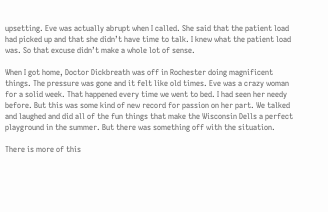upsetting. Eve was actually abrupt when I called. She said that the patient load had picked up and that she didn’t have time to talk. I knew what the patient load was. So that excuse didn’t make a whole lot of sense.

When I got home, Doctor Dickbreath was off in Rochester doing magnificent things. The pressure was gone and it felt like old times. Eve was a crazy woman for a solid week. That happened every time we went to bed. I had seen her needy before. But this was some kind of new record for passion on her part. We talked and laughed and did all of the fun things that make the Wisconsin Dells a perfect playground in the summer. But there was something off with the situation.

There is more of this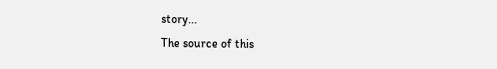story...
The source of this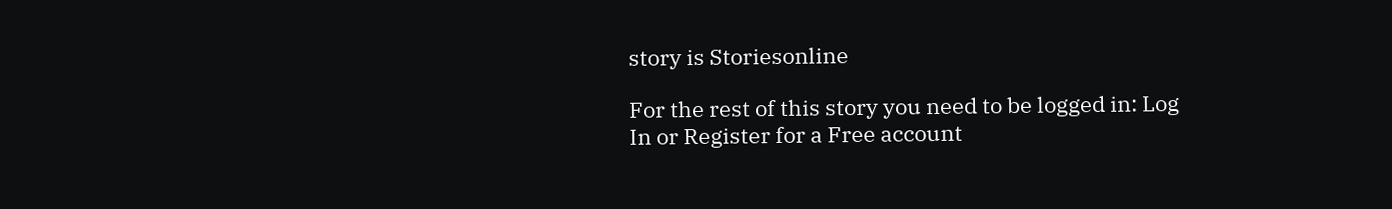story is Storiesonline

For the rest of this story you need to be logged in: Log In or Register for a Free account